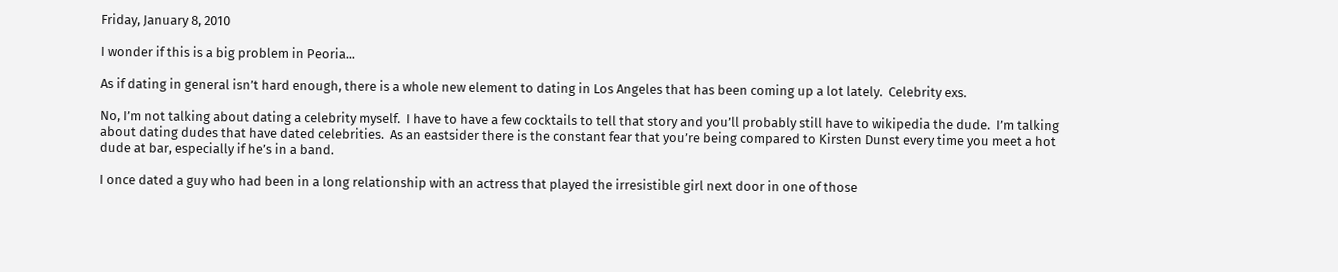Friday, January 8, 2010

I wonder if this is a big problem in Peoria...

As if dating in general isn’t hard enough, there is a whole new element to dating in Los Angeles that has been coming up a lot lately.  Celebrity exs.

No, I’m not talking about dating a celebrity myself.  I have to have a few cocktails to tell that story and you’ll probably still have to wikipedia the dude.  I’m talking about dating dudes that have dated celebrities.  As an eastsider there is the constant fear that you’re being compared to Kirsten Dunst every time you meet a hot dude at bar, especially if he’s in a band.

I once dated a guy who had been in a long relationship with an actress that played the irresistible girl next door in one of those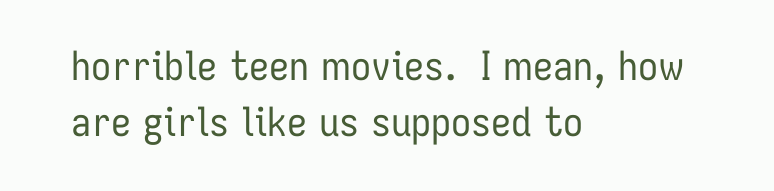horrible teen movies.  I mean, how are girls like us supposed to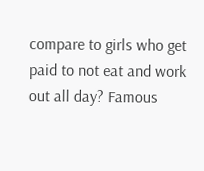compare to girls who get paid to not eat and work out all day? Famous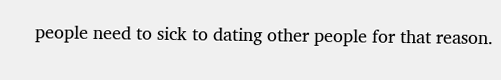people need to sick to dating other people for that reason.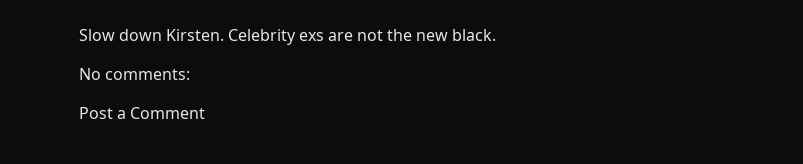Slow down Kirsten. Celebrity exs are not the new black.

No comments:

Post a Comment